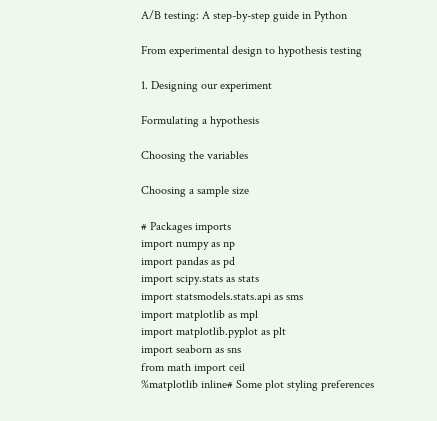A/B testing: A step-by-step guide in Python

From experimental design to hypothesis testing

1. Designing our experiment

Formulating a hypothesis

Choosing the variables

Choosing a sample size

# Packages imports
import numpy as np
import pandas as pd
import scipy.stats as stats
import statsmodels.stats.api as sms
import matplotlib as mpl
import matplotlib.pyplot as plt
import seaborn as sns
from math import ceil
%matplotlib inline# Some plot styling preferences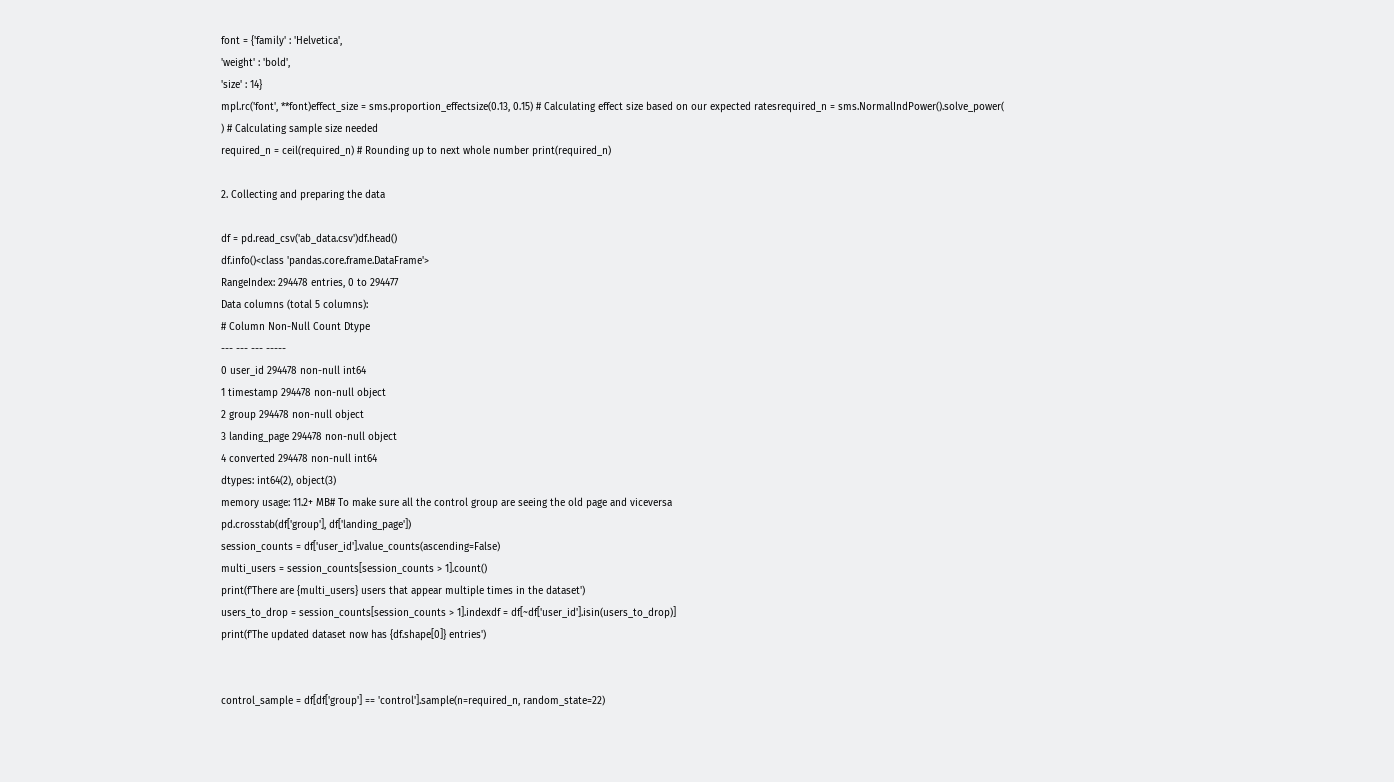font = {'family' : 'Helvetica',
'weight' : 'bold',
'size' : 14}
mpl.rc('font', **font)effect_size = sms.proportion_effectsize(0.13, 0.15) # Calculating effect size based on our expected ratesrequired_n = sms.NormalIndPower().solve_power(
) # Calculating sample size needed
required_n = ceil(required_n) # Rounding up to next whole number print(required_n)

2. Collecting and preparing the data

df = pd.read_csv('ab_data.csv')df.head()
df.info()<class 'pandas.core.frame.DataFrame'>
RangeIndex: 294478 entries, 0 to 294477
Data columns (total 5 columns):
# Column Non-Null Count Dtype
--- --- --- -----
0 user_id 294478 non-null int64
1 timestamp 294478 non-null object
2 group 294478 non-null object
3 landing_page 294478 non-null object
4 converted 294478 non-null int64
dtypes: int64(2), object(3)
memory usage: 11.2+ MB# To make sure all the control group are seeing the old page and viceversa
pd.crosstab(df['group'], df['landing_page'])
session_counts = df['user_id'].value_counts(ascending=False)
multi_users = session_counts[session_counts > 1].count()
print(f'There are {multi_users} users that appear multiple times in the dataset')
users_to_drop = session_counts[session_counts > 1].indexdf = df[~df['user_id'].isin(users_to_drop)]
print(f'The updated dataset now has {df.shape[0]} entries')


control_sample = df[df['group'] == 'control'].sample(n=required_n, random_state=22)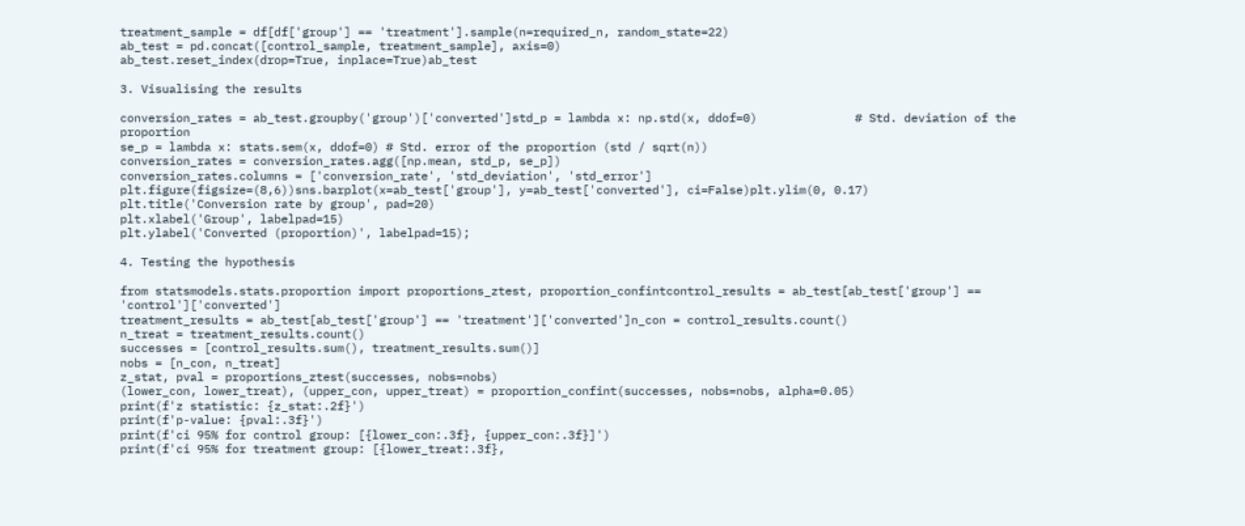treatment_sample = df[df['group'] == 'treatment'].sample(n=required_n, random_state=22)
ab_test = pd.concat([control_sample, treatment_sample], axis=0)
ab_test.reset_index(drop=True, inplace=True)ab_test

3. Visualising the results

conversion_rates = ab_test.groupby('group')['converted']std_p = lambda x: np.std(x, ddof=0)              # Std. deviation of the proportion
se_p = lambda x: stats.sem(x, ddof=0) # Std. error of the proportion (std / sqrt(n))
conversion_rates = conversion_rates.agg([np.mean, std_p, se_p])
conversion_rates.columns = ['conversion_rate', 'std_deviation', 'std_error']
plt.figure(figsize=(8,6))sns.barplot(x=ab_test['group'], y=ab_test['converted'], ci=False)plt.ylim(0, 0.17)
plt.title('Conversion rate by group', pad=20)
plt.xlabel('Group', labelpad=15)
plt.ylabel('Converted (proportion)', labelpad=15);

4. Testing the hypothesis

from statsmodels.stats.proportion import proportions_ztest, proportion_confintcontrol_results = ab_test[ab_test['group'] == 'control']['converted']
treatment_results = ab_test[ab_test['group'] == 'treatment']['converted']n_con = control_results.count()
n_treat = treatment_results.count()
successes = [control_results.sum(), treatment_results.sum()]
nobs = [n_con, n_treat]
z_stat, pval = proportions_ztest(successes, nobs=nobs)
(lower_con, lower_treat), (upper_con, upper_treat) = proportion_confint(successes, nobs=nobs, alpha=0.05)
print(f'z statistic: {z_stat:.2f}')
print(f'p-value: {pval:.3f}')
print(f'ci 95% for control group: [{lower_con:.3f}, {upper_con:.3f}]')
print(f'ci 95% for treatment group: [{lower_treat:.3f},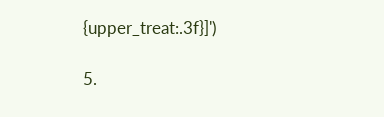{upper_treat:.3f}]')

5.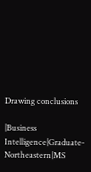Drawing conclusions

|Business Intelligence|Graduate-Northeastern|MS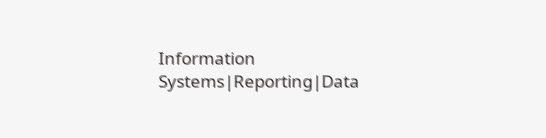Information Systems|Reporting|Data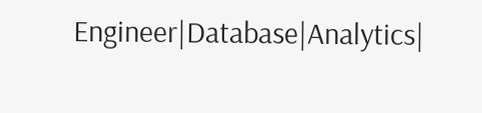Engineer|Database|Analytics|